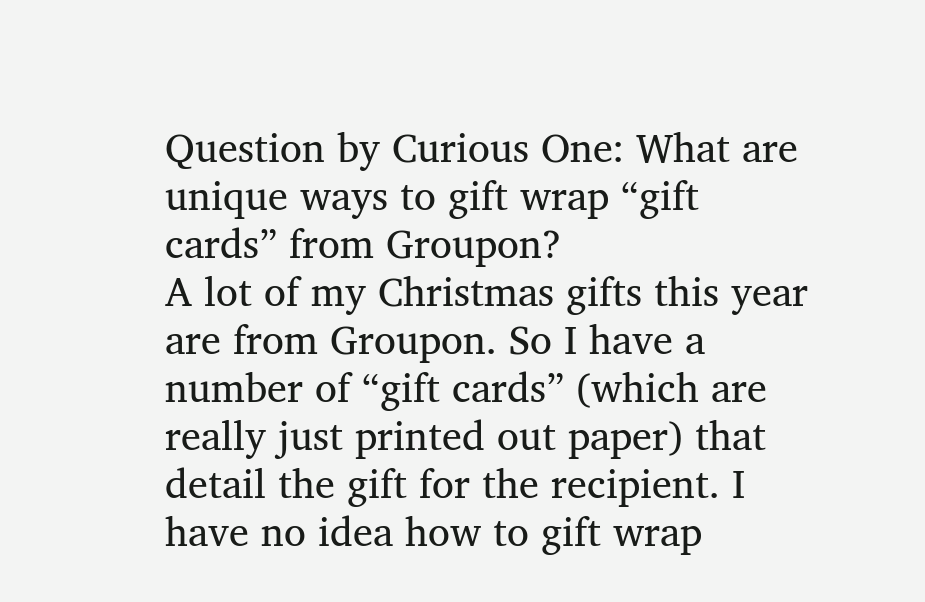Question by Curious One: What are unique ways to gift wrap “gift cards” from Groupon?
A lot of my Christmas gifts this year are from Groupon. So I have a number of “gift cards” (which are really just printed out paper) that detail the gift for the recipient. I have no idea how to gift wrap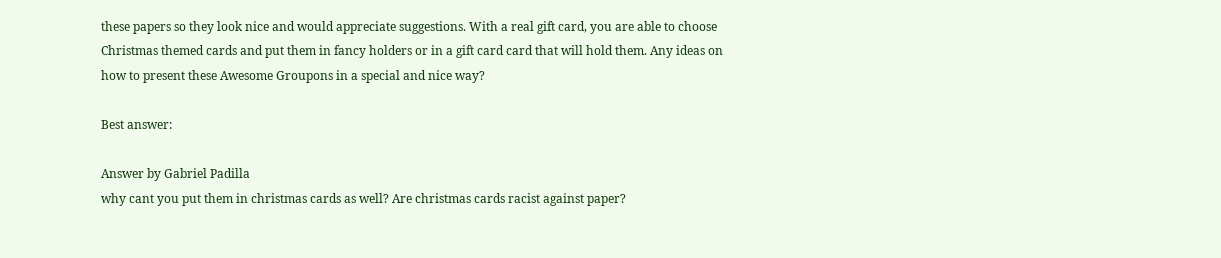these papers so they look nice and would appreciate suggestions. With a real gift card, you are able to choose Christmas themed cards and put them in fancy holders or in a gift card card that will hold them. Any ideas on how to present these Awesome Groupons in a special and nice way?

Best answer:

Answer by Gabriel Padilla
why cant you put them in christmas cards as well? Are christmas cards racist against paper?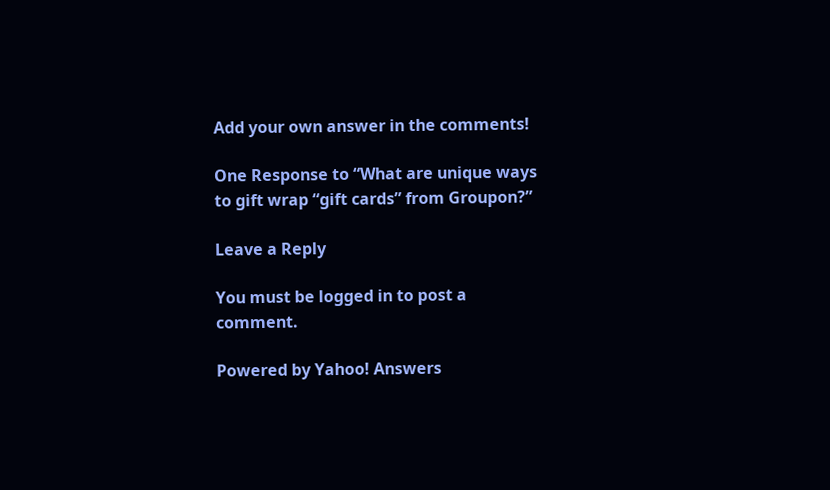Add your own answer in the comments!

One Response to “What are unique ways to gift wrap “gift cards” from Groupon?”

Leave a Reply

You must be logged in to post a comment.

Powered by Yahoo! Answers